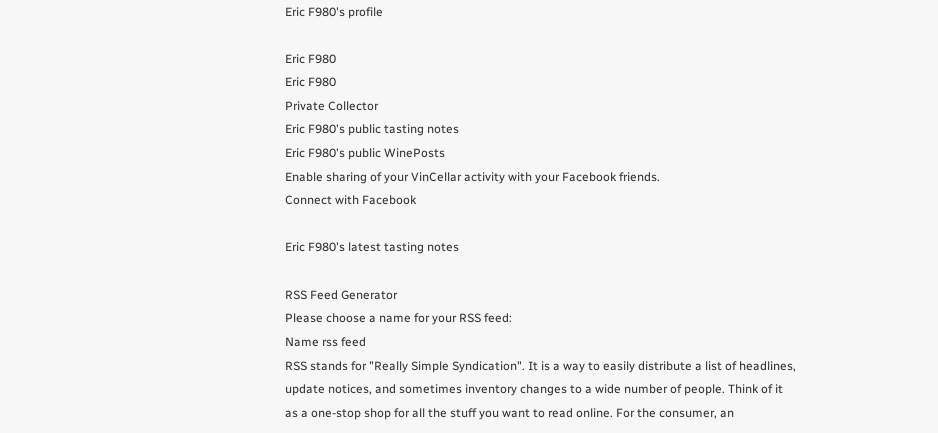Eric F980's profile

Eric F980
Eric F980
Private Collector
Eric F980's public tasting notes
Eric F980's public WinePosts
Enable sharing of your VinCellar activity with your Facebook friends.
Connect with Facebook

Eric F980's latest tasting notes

RSS Feed Generator
Please choose a name for your RSS feed:
Name rss feed
RSS stands for "Really Simple Syndication". It is a way to easily distribute a list of headlines, update notices, and sometimes inventory changes to a wide number of people. Think of it as a one-stop shop for all the stuff you want to read online. For the consumer, an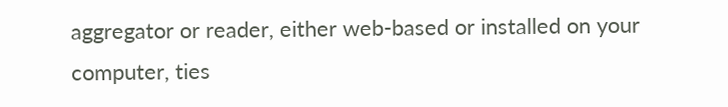aggregator or reader, either web-based or installed on your computer, ties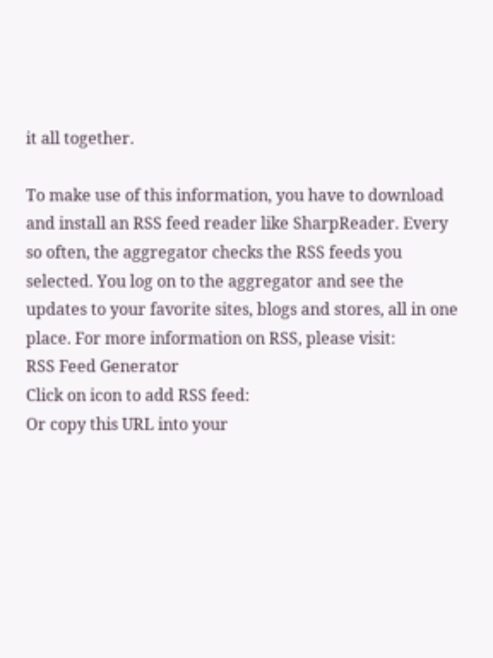it all together.

To make use of this information, you have to download and install an RSS feed reader like SharpReader. Every so often, the aggregator checks the RSS feeds you selected. You log on to the aggregator and see the updates to your favorite sites, blogs and stores, all in one place. For more information on RSS, please visit:
RSS Feed Generator
Click on icon to add RSS feed:
Or copy this URL into your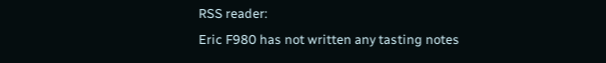RSS reader:
Eric F980 has not written any tasting notes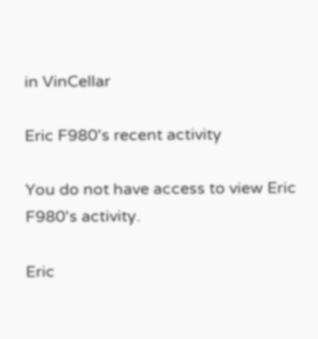in VinCellar

Eric F980's recent activity

You do not have access to view Eric F980's activity.

Eric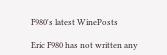F980's latest WinePosts

Eric F980 has not written any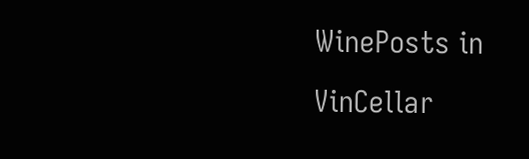WinePosts in VinCellar